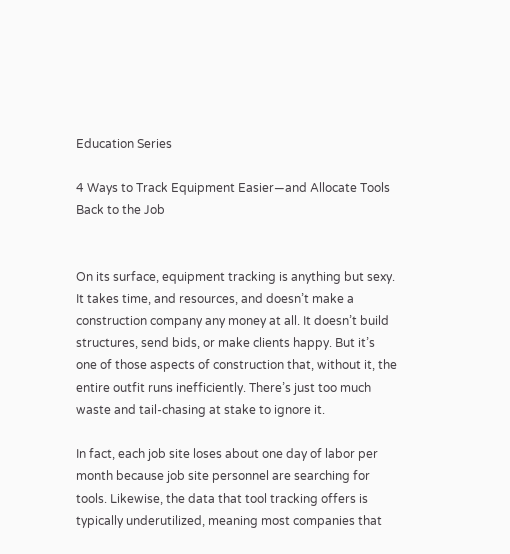Education Series

4 Ways to Track Equipment Easier—and Allocate Tools Back to the Job


On its surface, equipment tracking is anything but sexy. It takes time, and resources, and doesn’t make a construction company any money at all. It doesn’t build structures, send bids, or make clients happy. But it’s one of those aspects of construction that, without it, the entire outfit runs inefficiently. There’s just too much waste and tail-chasing at stake to ignore it.

In fact, each job site loses about one day of labor per month because job site personnel are searching for tools. Likewise, the data that tool tracking offers is typically underutilized, meaning most companies that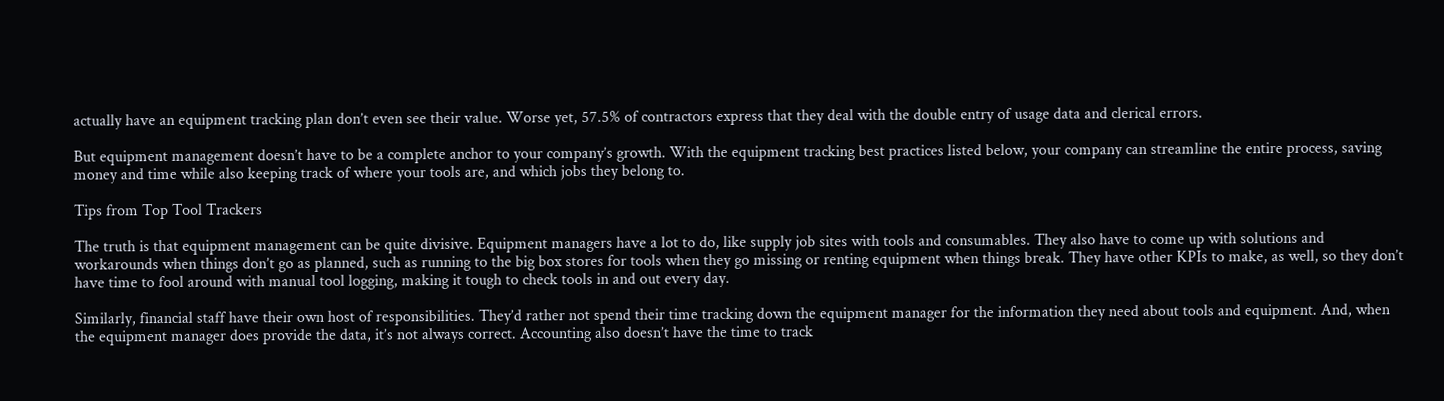actually have an equipment tracking plan don’t even see their value. Worse yet, 57.5% of contractors express that they deal with the double entry of usage data and clerical errors.

But equipment management doesn’t have to be a complete anchor to your company’s growth. With the equipment tracking best practices listed below, your company can streamline the entire process, saving money and time while also keeping track of where your tools are, and which jobs they belong to.

Tips from Top Tool Trackers

The truth is that equipment management can be quite divisive. Equipment managers have a lot to do, like supply job sites with tools and consumables. They also have to come up with solutions and workarounds when things don’t go as planned, such as running to the big box stores for tools when they go missing or renting equipment when things break. They have other KPIs to make, as well, so they don’t have time to fool around with manual tool logging, making it tough to check tools in and out every day.

Similarly, financial staff have their own host of responsibilities. They’d rather not spend their time tracking down the equipment manager for the information they need about tools and equipment. And, when the equipment manager does provide the data, it’s not always correct. Accounting also doesn’t have the time to track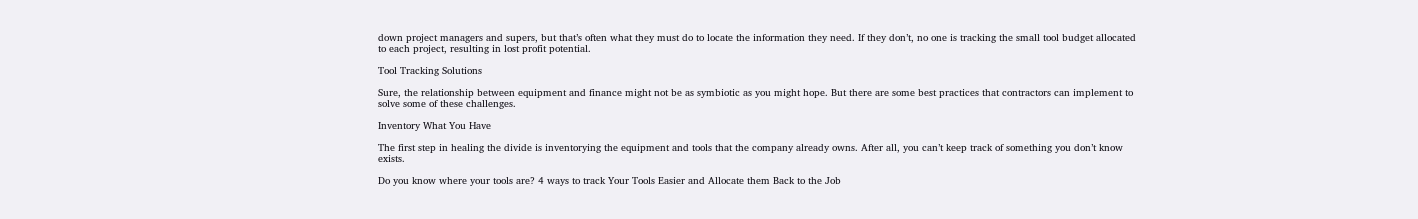down project managers and supers, but that’s often what they must do to locate the information they need. If they don’t, no one is tracking the small tool budget allocated to each project, resulting in lost profit potential.

Tool Tracking Solutions

Sure, the relationship between equipment and finance might not be as symbiotic as you might hope. But there are some best practices that contractors can implement to solve some of these challenges.

Inventory What You Have

The first step in healing the divide is inventorying the equipment and tools that the company already owns. After all, you can’t keep track of something you don’t know exists.

Do you know where your tools are? 4 ways to track Your Tools Easier and Allocate them Back to the Job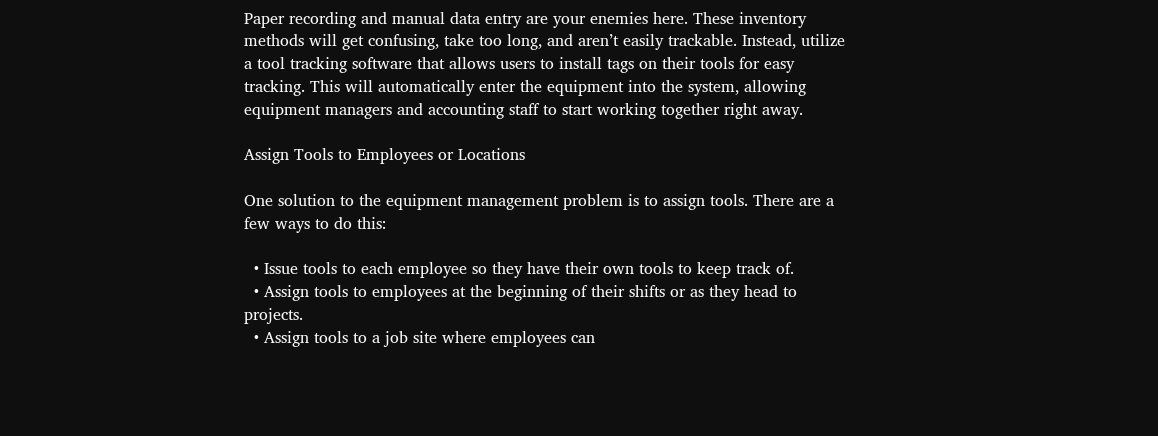Paper recording and manual data entry are your enemies here. These inventory methods will get confusing, take too long, and aren’t easily trackable. Instead, utilize a tool tracking software that allows users to install tags on their tools for easy tracking. This will automatically enter the equipment into the system, allowing equipment managers and accounting staff to start working together right away.

Assign Tools to Employees or Locations

One solution to the equipment management problem is to assign tools. There are a few ways to do this:

  • Issue tools to each employee so they have their own tools to keep track of.
  • Assign tools to employees at the beginning of their shifts or as they head to projects.
  • Assign tools to a job site where employees can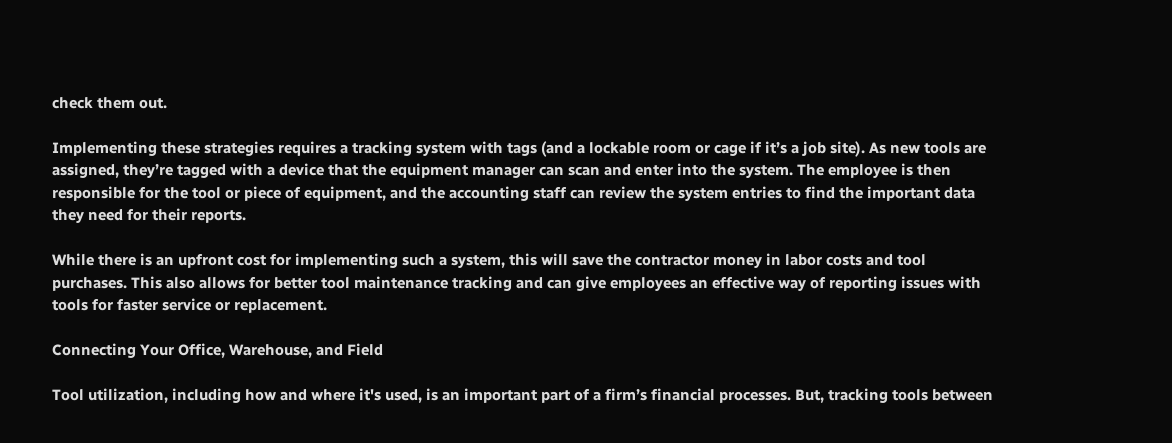check them out.

Implementing these strategies requires a tracking system with tags (and a lockable room or cage if it’s a job site). As new tools are assigned, they’re tagged with a device that the equipment manager can scan and enter into the system. The employee is then responsible for the tool or piece of equipment, and the accounting staff can review the system entries to find the important data they need for their reports.

While there is an upfront cost for implementing such a system, this will save the contractor money in labor costs and tool purchases. This also allows for better tool maintenance tracking and can give employees an effective way of reporting issues with tools for faster service or replacement.

Connecting Your Office, Warehouse, and Field

Tool utilization, including how and where it's used, is an important part of a firm’s financial processes. But, tracking tools between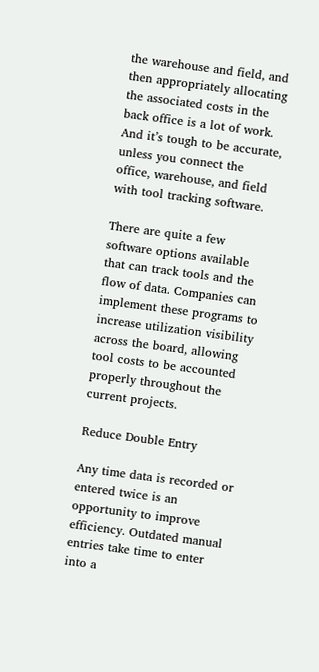the warehouse and field, and then appropriately allocating the associated costs in the back office is a lot of work. And it’s tough to be accurate, unless you connect the office, warehouse, and field with tool tracking software.

There are quite a few software options available that can track tools and the flow of data. Companies can implement these programs to increase utilization visibility across the board, allowing tool costs to be accounted properly throughout the current projects.

Reduce Double Entry

Any time data is recorded or entered twice is an opportunity to improve efficiency. Outdated manual entries take time to enter into a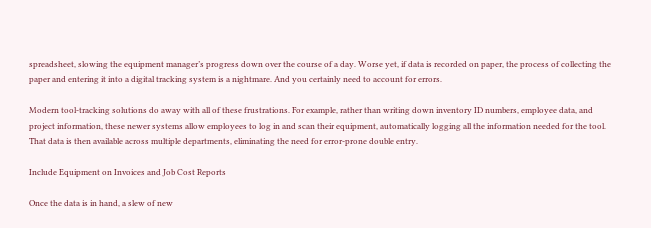spreadsheet, slowing the equipment manager’s progress down over the course of a day. Worse yet, if data is recorded on paper, the process of collecting the paper and entering it into a digital tracking system is a nightmare. And you certainly need to account for errors.

Modern tool-tracking solutions do away with all of these frustrations. For example, rather than writing down inventory ID numbers, employee data, and project information, these newer systems allow employees to log in and scan their equipment, automatically logging all the information needed for the tool. That data is then available across multiple departments, eliminating the need for error-prone double entry.

Include Equipment on Invoices and Job Cost Reports

Once the data is in hand, a slew of new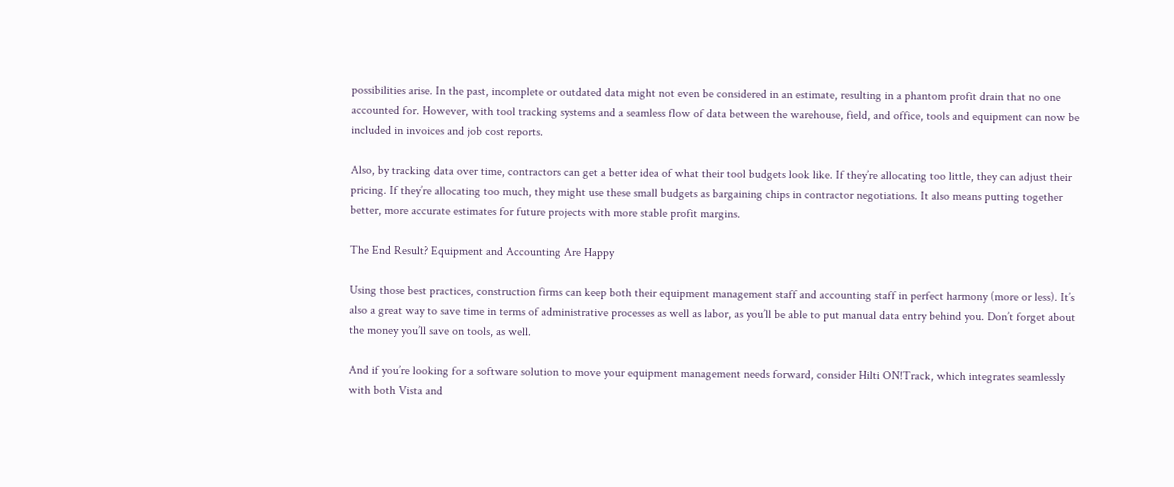possibilities arise. In the past, incomplete or outdated data might not even be considered in an estimate, resulting in a phantom profit drain that no one accounted for. However, with tool tracking systems and a seamless flow of data between the warehouse, field, and office, tools and equipment can now be included in invoices and job cost reports.

Also, by tracking data over time, contractors can get a better idea of what their tool budgets look like. If they’re allocating too little, they can adjust their pricing. If they’re allocating too much, they might use these small budgets as bargaining chips in contractor negotiations. It also means putting together better, more accurate estimates for future projects with more stable profit margins.

The End Result? Equipment and Accounting Are Happy

Using those best practices, construction firms can keep both their equipment management staff and accounting staff in perfect harmony (more or less). It’s also a great way to save time in terms of administrative processes as well as labor, as you’ll be able to put manual data entry behind you. Don’t forget about the money you’ll save on tools, as well.

And if you’re looking for a software solution to move your equipment management needs forward, consider Hilti ON!Track, which integrates seamlessly with both Vista and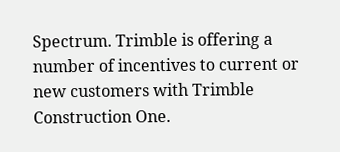Spectrum. Trimble is offering a number of incentives to current or new customers with Trimble Construction One.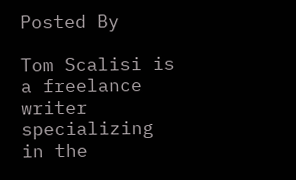Posted By

Tom Scalisi is a freelance writer specializing in the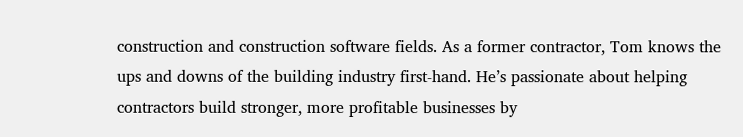construction and construction software fields. As a former contractor, Tom knows the ups and downs of the building industry first-hand. He’s passionate about helping contractors build stronger, more profitable businesses by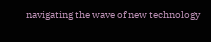navigating the wave of new technology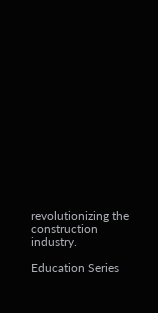revolutionizing the construction industry.

Education Series